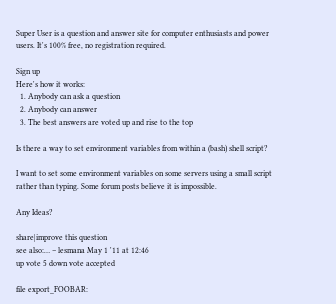Super User is a question and answer site for computer enthusiasts and power users. It's 100% free, no registration required.

Sign up
Here's how it works:
  1. Anybody can ask a question
  2. Anybody can answer
  3. The best answers are voted up and rise to the top

Is there a way to set environment variables from within a (bash) shell script?

I want to set some environment variables on some servers using a small script rather than typing. Some forum posts believe it is impossible.

Any Ideas?

share|improve this question
see also:… – lesmana May 1 '11 at 12:46
up vote 5 down vote accepted

file export_FOOBAR: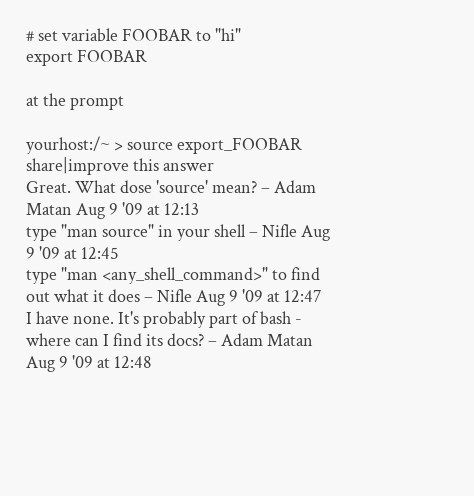# set variable FOOBAR to "hi"
export FOOBAR

at the prompt

yourhost:/~ > source export_FOOBAR
share|improve this answer
Great. What dose 'source' mean? – Adam Matan Aug 9 '09 at 12:13
type "man source" in your shell – Nifle Aug 9 '09 at 12:45
type "man <any_shell_command>" to find out what it does – Nifle Aug 9 '09 at 12:47
I have none. It's probably part of bash - where can I find its docs? – Adam Matan Aug 9 '09 at 12:48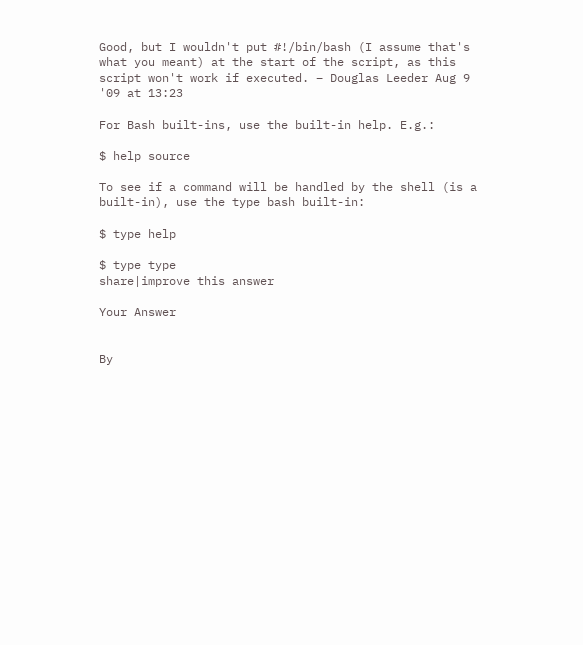Good, but I wouldn't put #!/bin/bash (I assume that's what you meant) at the start of the script, as this script won't work if executed. – Douglas Leeder Aug 9 '09 at 13:23

For Bash built-ins, use the built-in help. E.g.:

$ help source

To see if a command will be handled by the shell (is a built-in), use the type bash built-in:

$ type help

$ type type
share|improve this answer

Your Answer


By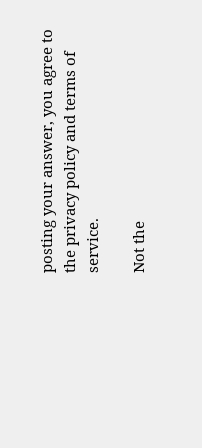posting your answer, you agree to the privacy policy and terms of service.

Not the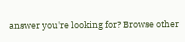answer you're looking for? Browse other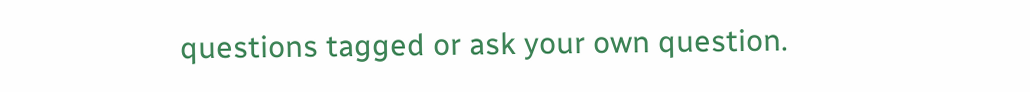questions tagged or ask your own question.